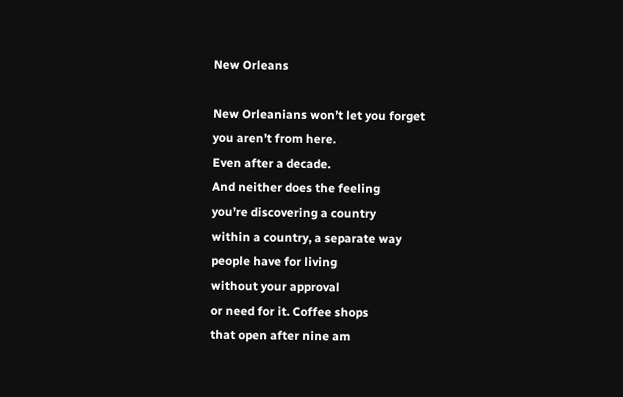New Orleans

New Orleanians won’t let you forget
you aren’t from here.
Even after a decade.
And neither does the feeling
you’re discovering a country
within a country, a separate way
people have for living
without your approval
or need for it. Coffee shops
that open after nine am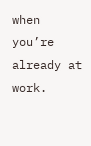when you’re already at work.